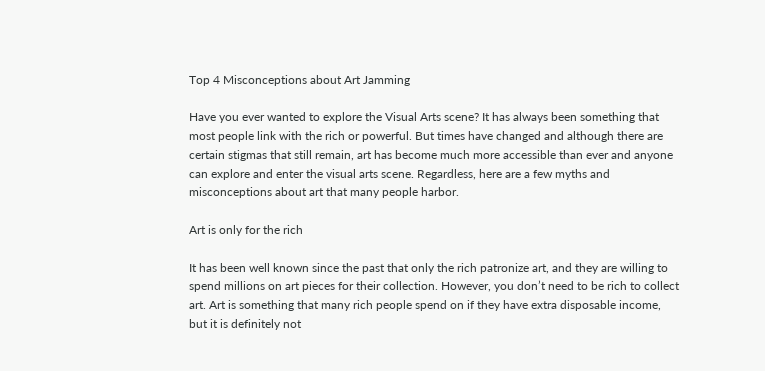Top 4 Misconceptions about Art Jamming

Have you ever wanted to explore the Visual Arts scene? It has always been something that most people link with the rich or powerful. But times have changed and although there are certain stigmas that still remain, art has become much more accessible than ever and anyone can explore and enter the visual arts scene. Regardless, here are a few myths and misconceptions about art that many people harbor.

Art is only for the rich

It has been well known since the past that only the rich patronize art, and they are willing to spend millions on art pieces for their collection. However, you don’t need to be rich to collect art. Art is something that many rich people spend on if they have extra disposable income, but it is definitely not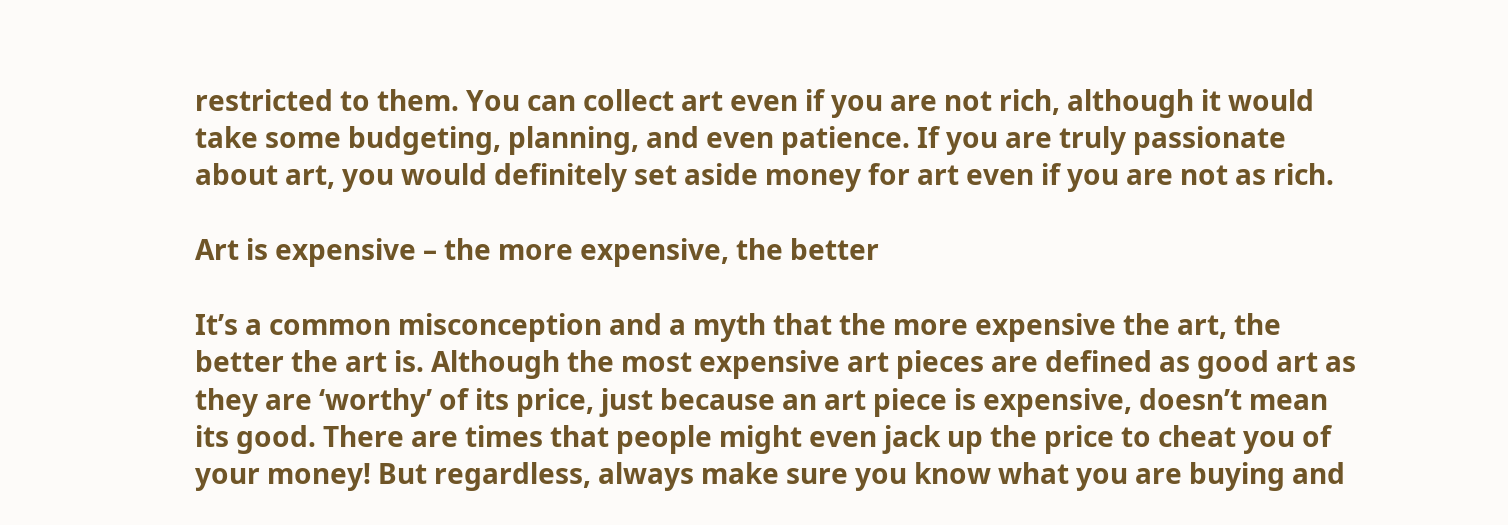restricted to them. You can collect art even if you are not rich, although it would take some budgeting, planning, and even patience. If you are truly passionate about art, you would definitely set aside money for art even if you are not as rich.

Art is expensive – the more expensive, the better

It’s a common misconception and a myth that the more expensive the art, the better the art is. Although the most expensive art pieces are defined as good art as they are ‘worthy’ of its price, just because an art piece is expensive, doesn’t mean its good. There are times that people might even jack up the price to cheat you of your money! But regardless, always make sure you know what you are buying and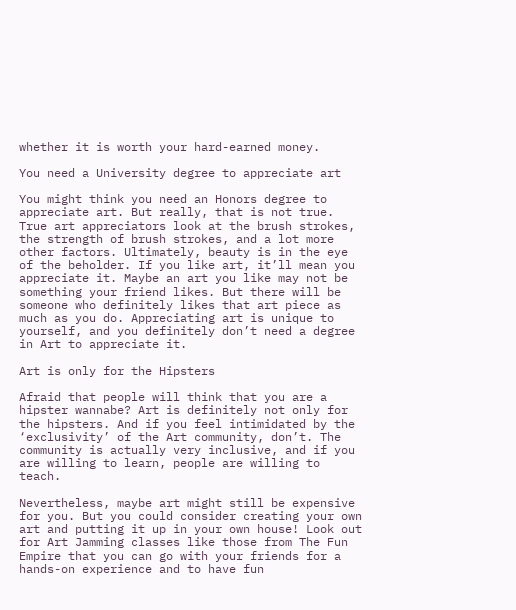whether it is worth your hard-earned money.

You need a University degree to appreciate art

You might think you need an Honors degree to appreciate art. But really, that is not true. True art appreciators look at the brush strokes, the strength of brush strokes, and a lot more other factors. Ultimately, beauty is in the eye of the beholder. If you like art, it’ll mean you appreciate it. Maybe an art you like may not be something your friend likes. But there will be someone who definitely likes that art piece as much as you do. Appreciating art is unique to yourself, and you definitely don’t need a degree in Art to appreciate it.

Art is only for the Hipsters

Afraid that people will think that you are a hipster wannabe? Art is definitely not only for the hipsters. And if you feel intimidated by the ‘exclusivity’ of the Art community, don’t. The community is actually very inclusive, and if you are willing to learn, people are willing to teach.

Nevertheless, maybe art might still be expensive for you. But you could consider creating your own art and putting it up in your own house! Look out for Art Jamming classes like those from The Fun Empire that you can go with your friends for a hands-on experience and to have fun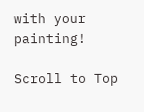with your painting!

Scroll to Top